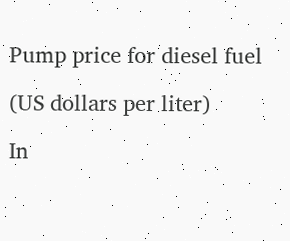Pump price for diesel fuel

(US dollars per liter)

In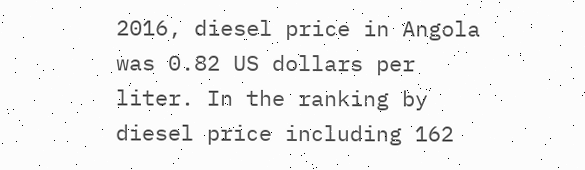2016, diesel price in Angola was 0.82 US dollars per liter. In the ranking by diesel price including 162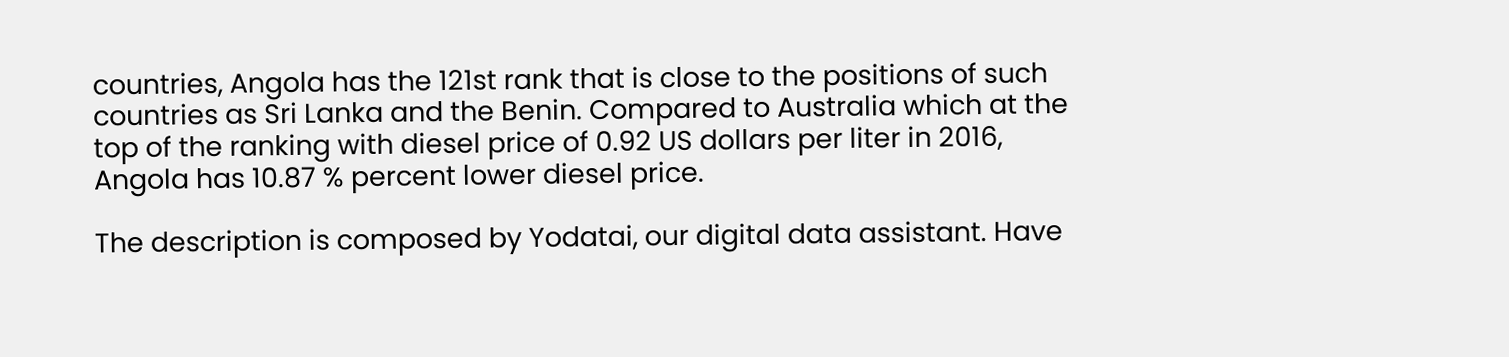countries, Angola has the 121st rank that is close to the positions of such countries as Sri Lanka and the Benin. Compared to Australia which at the top of the ranking with diesel price of 0.92 US dollars per liter in 2016, Angola has 10.87 % percent lower diesel price.

The description is composed by Yodatai, our digital data assistant. Have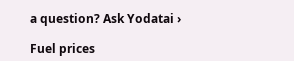a question? Ask Yodatai ›

Fuel prices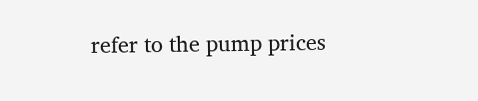refer to the pump prices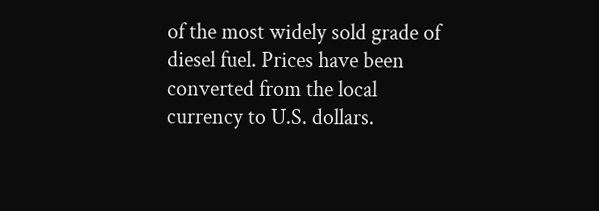of the most widely sold grade of diesel fuel. Prices have been converted from the local currency to U.S. dollars.